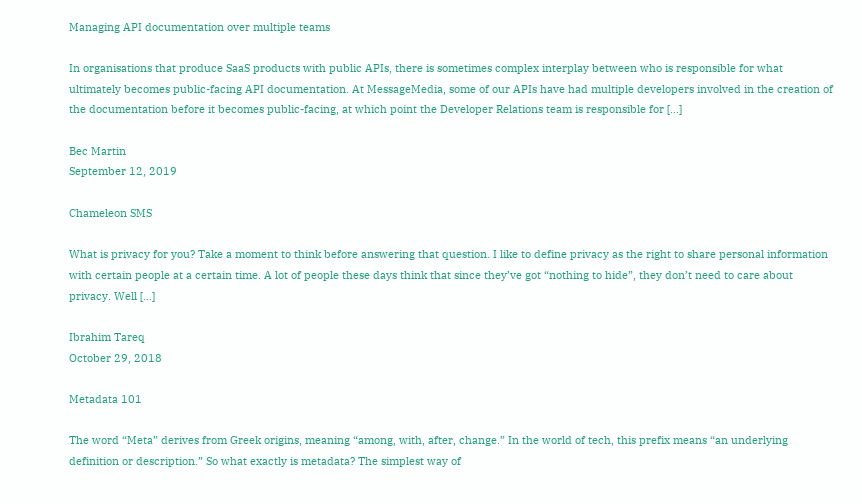Managing API documentation over multiple teams

In organisations that produce SaaS products with public APIs, there is sometimes complex interplay between who is responsible for what ultimately becomes public-facing API documentation. At MessageMedia, some of our APIs have had multiple developers involved in the creation of the documentation before it becomes public-facing, at which point the Developer Relations team is responsible for […]

Bec Martin
September 12, 2019

Chameleon SMS

What is privacy for you? Take a moment to think before answering that question. I like to define privacy as the right to share personal information with certain people at a certain time. A lot of people these days think that since they’ve got “nothing to hide”, they don’t need to care about privacy. Well […]

Ibrahim Tareq
October 29, 2018

Metadata 101

The word “Meta” derives from Greek origins, meaning “among, with, after, change.” In the world of tech, this prefix means “an underlying definition or description.” So what exactly is metadata? The simplest way of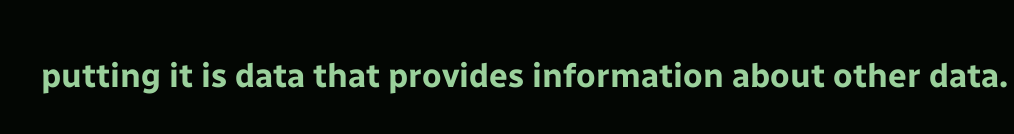putting it is data that provides information about other data.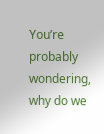You’re probably wondering, why do we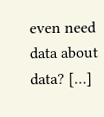even need data about data? […]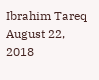Ibrahim Tareq
August 22, 2018